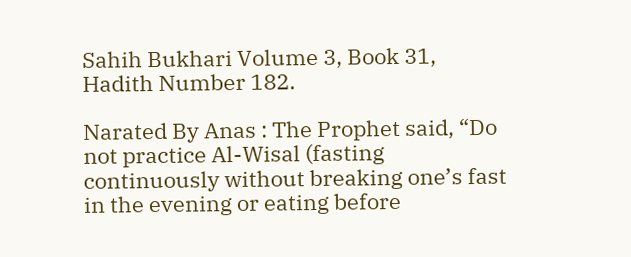Sahih Bukhari Volume 3, Book 31, Hadith Number 182.

Narated By Anas : The Prophet said, “Do not practice Al-Wisal (fasting continuously without breaking one’s fast in the evening or eating before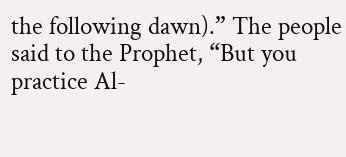the following dawn).” The people said to the Prophet, “But you practice Al-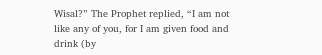Wisal?” The Prophet replied, “I am not like any of you, for I am given food and drink (by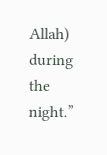Allah) during the night.”